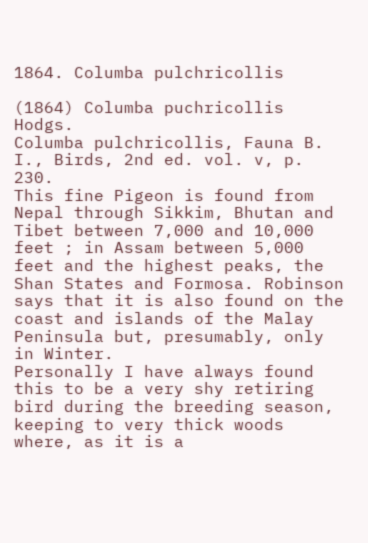1864. Columba pulchricollis

(1864) Columba puchricollis Hodgs.
Columba pulchricollis, Fauna B. I., Birds, 2nd ed. vol. v, p. 230.
This fine Pigeon is found from Nepal through Sikkim, Bhutan and Tibet between 7,000 and 10,000 feet ; in Assam between 5,000 feet and the highest peaks, the Shan States and Formosa. Robinson says that it is also found on the coast and islands of the Malay Peninsula but, presumably, only in Winter.
Personally I have always found this to be a very shy retiring bird during the breeding season, keeping to very thick woods where, as it is a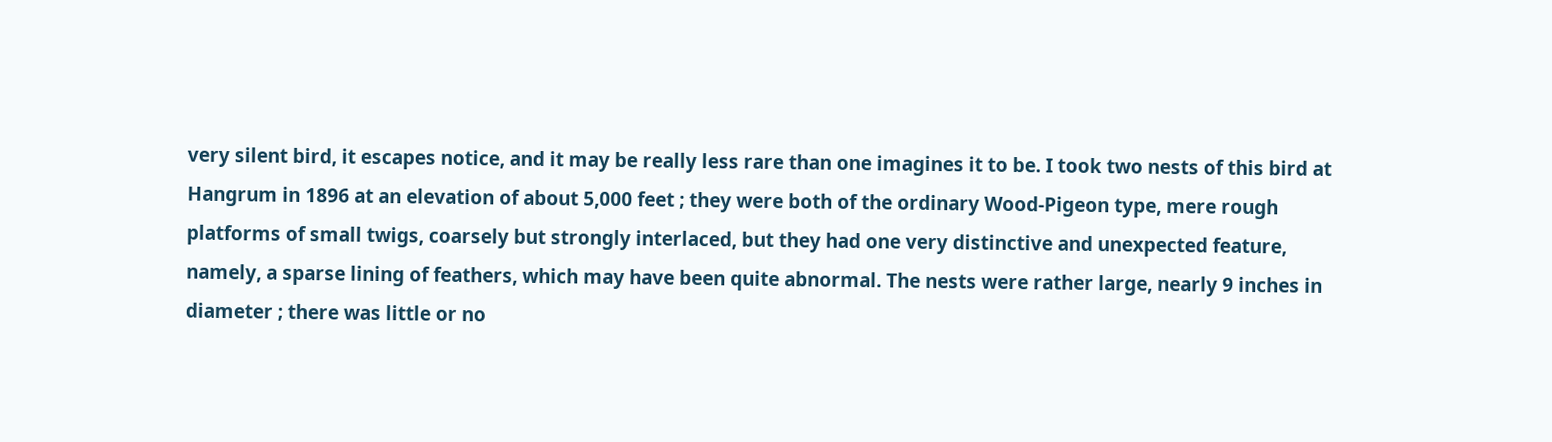very silent bird, it escapes notice, and it may be really less rare than one imagines it to be. I took two nests of this bird at Hangrum in 1896 at an elevation of about 5,000 feet ; they were both of the ordinary Wood-Pigeon type, mere rough platforms of small twigs, coarsely but strongly interlaced, but they had one very distinctive and unexpected feature, namely, a sparse lining of feathers, which may have been quite abnormal. The nests were rather large, nearly 9 inches in diameter ; there was little or no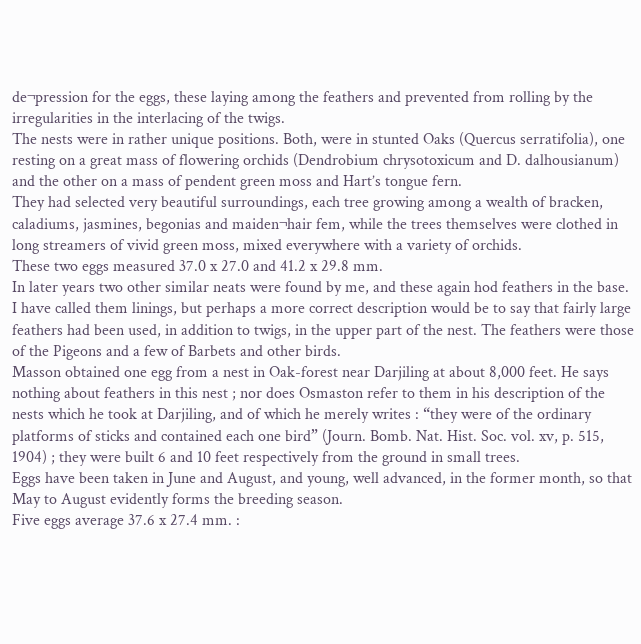de¬pression for the eggs, these laying among the feathers and prevented from rolling by the irregularities in the interlacing of the twigs.
The nests were in rather unique positions. Both, were in stunted Oaks (Quercus serratifolia), one resting on a great mass of flowering orchids (Dendrobium chrysotoxicum and D. dalhousianum) and the other on a mass of pendent green moss and Hart’s tongue fern.
They had selected very beautiful surroundings, each tree growing among a wealth of bracken, caladiums, jasmines, begonias and maiden¬hair fem, while the trees themselves were clothed in long streamers of vivid green moss, mixed everywhere with a variety of orchids.
These two eggs measured 37.0 x 27.0 and 41.2 x 29.8 mm.
In later years two other similar neats were found by me, and these again hod feathers in the base. I have called them linings, but perhaps a more correct description would be to say that fairly large feathers had been used, in addition to twigs, in the upper part of the nest. The feathers were those of the Pigeons and a few of Barbets and other birds.
Masson obtained one egg from a nest in Oak-forest near Darjiling at about 8,000 feet. He says nothing about feathers in this nest ; nor does Osmaston refer to them in his description of the nests which he took at Darjiling, and of which he merely writes : “they were of the ordinary platforms of sticks and contained each one bird” (Journ. Bomb. Nat. Hist. Soc. vol. xv, p. 515, 1904) ; they were built 6 and 10 feet respectively from the ground in small trees.
Eggs have been taken in June and August, and young, well advanced, in the former month, so that May to August evidently forms the breeding season.
Five eggs average 37.6 x 27.4 mm. :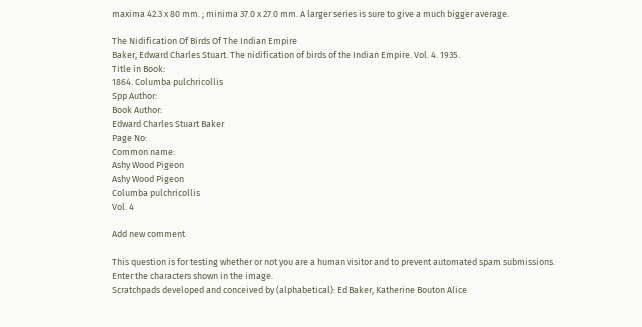maxima 42.3 x 80 mm. ; minima 37.0 x 27.0 mm. A larger series is sure to give a much bigger average.

The Nidification Of Birds Of The Indian Empire
Baker, Edward Charles Stuart. The nidification of birds of the Indian Empire. Vol. 4. 1935.
Title in Book:
1864. Columba pulchricollis
Spp Author:
Book Author:
Edward Charles Stuart Baker
Page No:
Common name:
Ashy Wood Pigeon
Ashy Wood Pigeon
Columba pulchricollis
Vol. 4

Add new comment

This question is for testing whether or not you are a human visitor and to prevent automated spam submissions.
Enter the characters shown in the image.
Scratchpads developed and conceived by (alphabetical): Ed Baker, Katherine Bouton Alice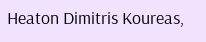Heaton Dimitris Koureas,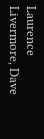Laurence Livermore, Dave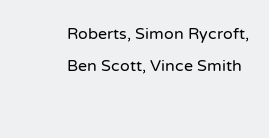Roberts, Simon Rycroft, Ben Scott, Vince Smith